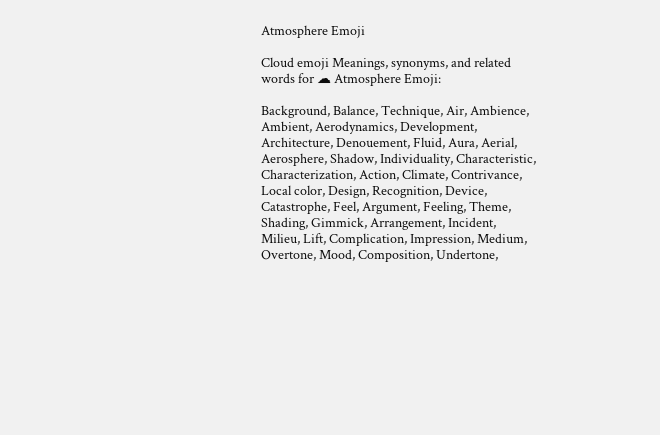Atmosphere Emoji

Cloud emoji Meanings, synonyms, and related words for ☁ Atmosphere Emoji:

Background, Balance, Technique, Air, Ambience, Ambient, Aerodynamics, Development, Architecture, Denouement, Fluid, Aura, Aerial, Aerosphere, Shadow, Individuality, Characteristic, Characterization, Action, Climate, Contrivance, Local color, Design, Recognition, Device, Catastrophe, Feel, Argument, Feeling, Theme, Shading, Gimmick, Arrangement, Incident, Milieu, Lift, Complication, Impression, Medium, Overtone, Mood, Composition, Undertone,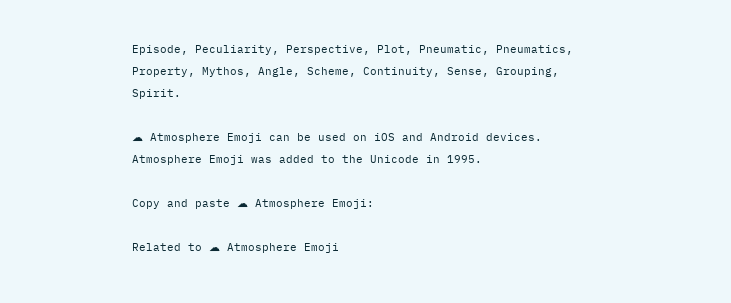Episode, Peculiarity, Perspective, Plot, Pneumatic, Pneumatics, Property, Mythos, Angle, Scheme, Continuity, Sense, Grouping, Spirit.

☁ Atmosphere Emoji can be used on iOS and Android devices. Atmosphere Emoji was added to the Unicode in 1995.

Copy and paste ☁ Atmosphere Emoji:

Related to ☁ Atmosphere Emoji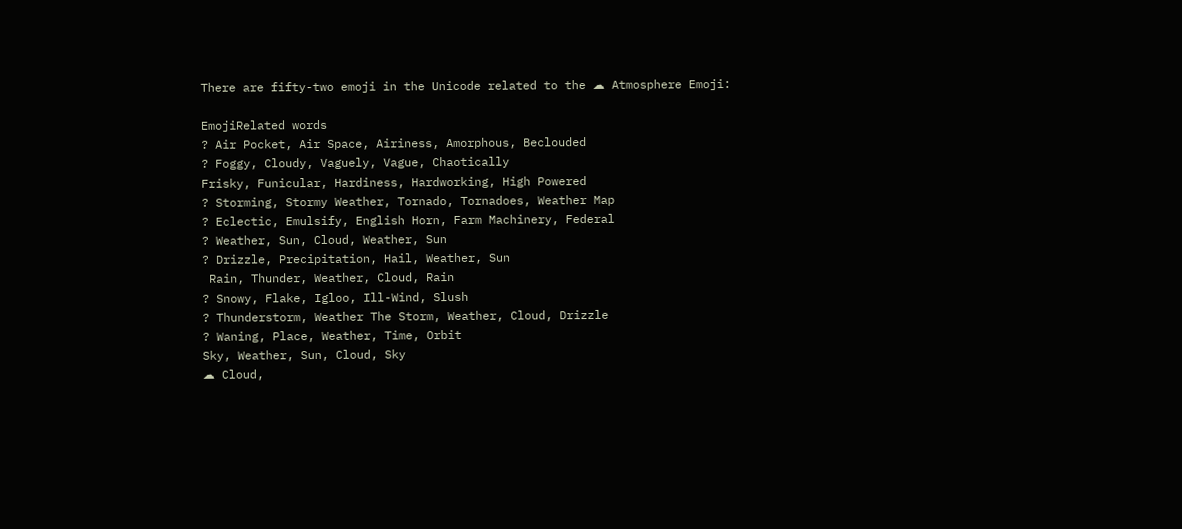There are fifty-two emoji in the Unicode related to the ☁ Atmosphere Emoji:

EmojiRelated words
? Air Pocket, Air Space, Airiness, Amorphous, Beclouded
? Foggy, Cloudy, Vaguely, Vague, Chaotically
Frisky, Funicular, Hardiness, Hardworking, High Powered
? Storming, Stormy Weather, Tornado, Tornadoes, Weather Map
? Eclectic, Emulsify, English Horn, Farm Machinery, Federal
? Weather, Sun, Cloud, Weather, Sun
? Drizzle, Precipitation, Hail, Weather, Sun
 Rain, Thunder, Weather, Cloud, Rain
? Snowy, Flake, Igloo, Ill-Wind, Slush
? Thunderstorm, Weather The Storm, Weather, Cloud, Drizzle
? Waning, Place, Weather, Time, Orbit
Sky, Weather, Sun, Cloud, Sky
☁ Cloud,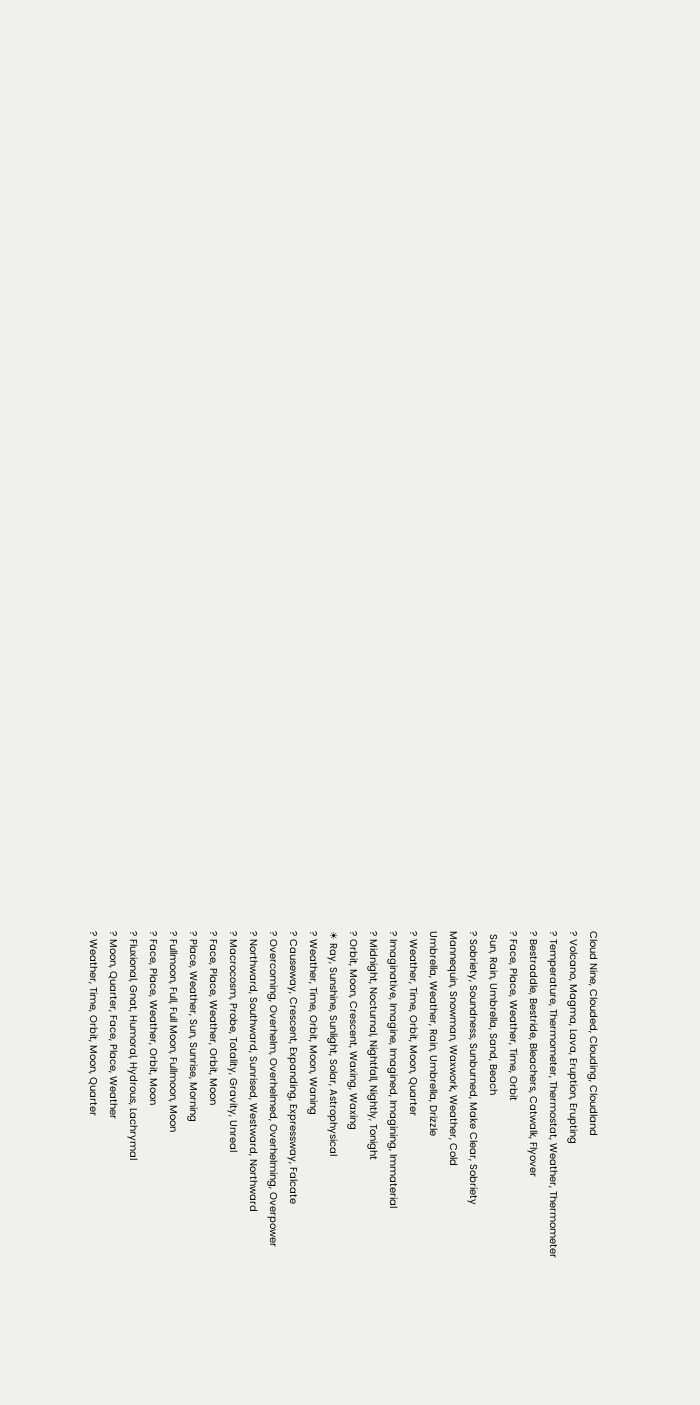Cloud Nine, Clouded, Clouding, Cloudland
? Volcano, Magma, Lava, Eruption, Erupting
? Temperature, Thermometer, Thermostat, Weather, Thermometer
? Bestraddle, Bestride, Bleachers, Catwalk, Flyover
? Face, Place, Weather, Time, Orbit
 Sun, Rain, Umbrella, Sand, Beach
? Sobriety, Soundness, Sunburned, Make Clear, Sobriety
Mannequin, Snowman, Waxwork, Weather, Cold
Umbrella, Weather, Rain, Umbrella, Drizzle
? Weather, Time, Orbit, Moon, Quarter
? Imaginative, Imagine, Imagined, Imagining, Immaterial
? Midnight, Nocturnal, Nightfall, Nightly, Tonight
? Orbit, Moon, Crescent, Waxing, Waxing
☀ Ray, Sunshine, Sunlight, Solar, Astrophysical
? Weather, Time, Orbit, Moon, Waning
? Causeway, Crescent, Expanding, Expressway, Falcate
? Overcoming, Overhelm, Overhelmed, Overhelming, Overpower
? Northward, Southward, Sunrised, Westward, Northward
? Macrocosm, Probe, Totality, Gravity, Unreal
? Face, Place, Weather, Orbit, Moon
? Place, Weather, Sun, Sunrise, Morning
? Fullmoon, Full, Full Moon, Fullmoon, Moon
? Face, Place, Weather, Orbit, Moon
? Fluxional, Gnat, Humoral, Hydrous, Lachrymal
? Moon, Quarter, Face, Place, Weather
? Weather, Time, Orbit, Moon, Quarter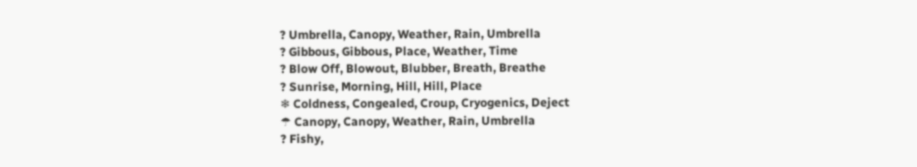? Umbrella, Canopy, Weather, Rain, Umbrella
? Gibbous, Gibbous, Place, Weather, Time
? Blow Off, Blowout, Blubber, Breath, Breathe
? Sunrise, Morning, Hill, Hill, Place
❄ Coldness, Congealed, Croup, Cryogenics, Deject
☂ Canopy, Canopy, Weather, Rain, Umbrella
? Fishy,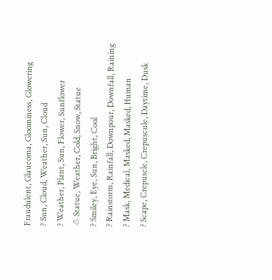Fraudulent, Glaucoma, Gloominess, Glowering
? Sun, Cloud, Weather, Sun, Cloud
? Weather, Plant, Sun, Flower, Sunflower
☃ Statue, Weather, Cold, Snow, Statue
? Smiley, Eye, Sun, Bright, Cool
? Rainstorm, Rainfall, Downpour, Downfall, Raining
? Mask, Medical, Masked, Masked, Human
? Scape, Crepuscle, Crepuscule, Daytime, Dusk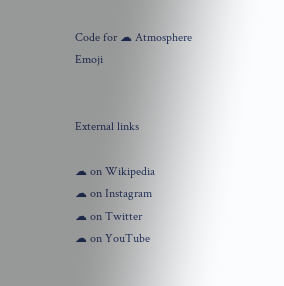Code for ☁ Atmosphere Emoji


External links

☁ on Wikipedia
☁ on Instagram
☁ on Twitter
☁ on YouTube